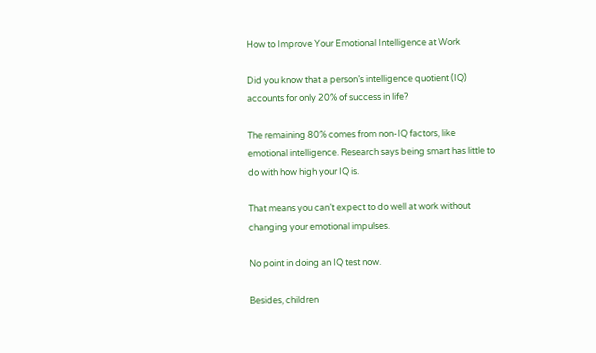How to Improve Your Emotional Intelligence at Work

Did you know that a person’s intelligence quotient (IQ) accounts for only 20% of success in life?

The remaining 80% comes from non-IQ factors, like emotional intelligence. Research says being smart has little to do with how high your IQ is.

That means you can’t expect to do well at work without changing your emotional impulses.

No point in doing an IQ test now.

Besides, children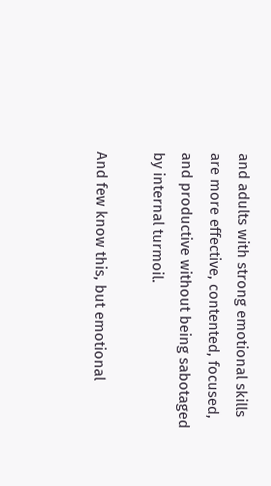and adults with strong emotional skills are more effective, contented, focused, and productive without being sabotaged by internal turmoil.

And few know this, but emotional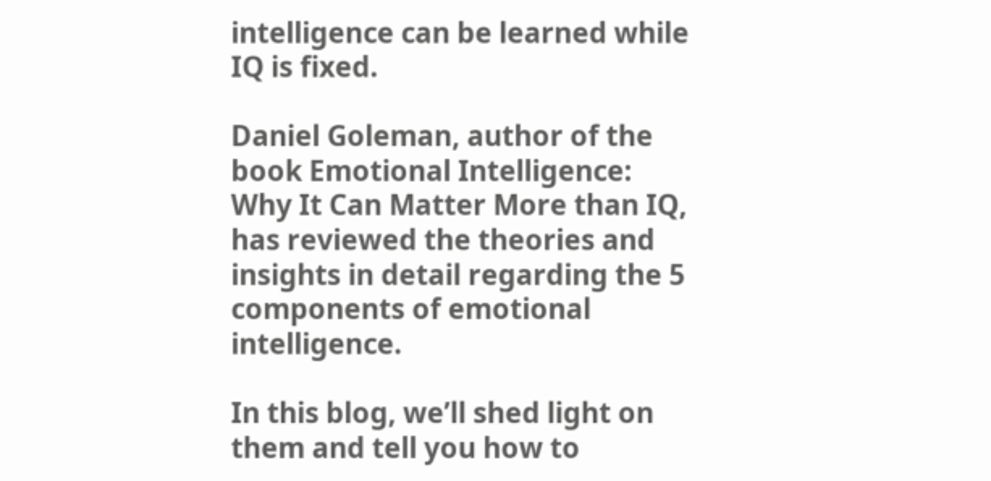intelligence can be learned while IQ is fixed.

Daniel Goleman, author of the book Emotional Intelligence: Why It Can Matter More than IQ, has reviewed the theories and insights in detail regarding the 5 components of emotional intelligence.

In this blog, we’ll shed light on them and tell you how to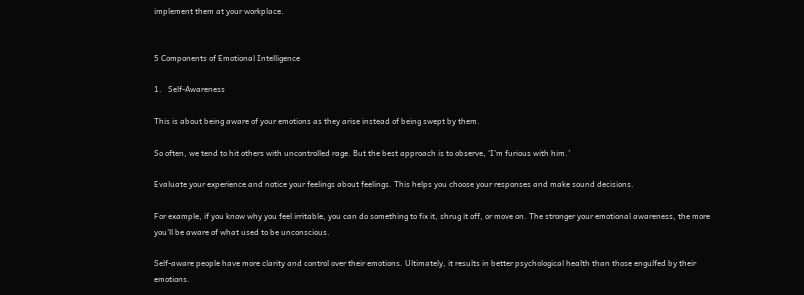implement them at your workplace.


5 Components of Emotional Intelligence

1.   Self-Awareness

This is about being aware of your emotions as they arise instead of being swept by them.

So often, we tend to hit others with uncontrolled rage. But the best approach is to observe, ‘I’m furious with him.’

Evaluate your experience and notice your feelings about feelings. This helps you choose your responses and make sound decisions.

For example, if you know why you feel irritable, you can do something to fix it, shrug it off, or move on. The stronger your emotional awareness, the more you’ll be aware of what used to be unconscious.

Self-aware people have more clarity and control over their emotions. Ultimately, it results in better psychological health than those engulfed by their emotions.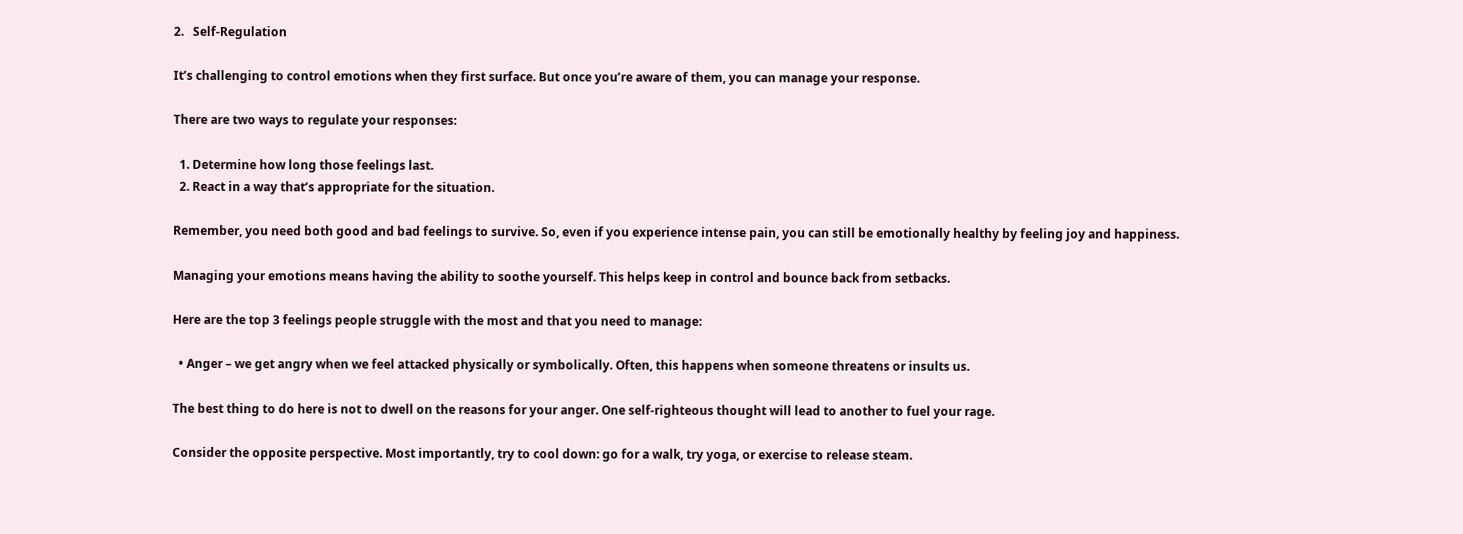2.   Self-Regulation

It’s challenging to control emotions when they first surface. But once you’re aware of them, you can manage your response.

There are two ways to regulate your responses:

  1. Determine how long those feelings last.
  2. React in a way that’s appropriate for the situation.

Remember, you need both good and bad feelings to survive. So, even if you experience intense pain, you can still be emotionally healthy by feeling joy and happiness.

Managing your emotions means having the ability to soothe yourself. This helps keep in control and bounce back from setbacks.

Here are the top 3 feelings people struggle with the most and that you need to manage:

  • Anger – we get angry when we feel attacked physically or symbolically. Often, this happens when someone threatens or insults us.

The best thing to do here is not to dwell on the reasons for your anger. One self-righteous thought will lead to another to fuel your rage.

Consider the opposite perspective. Most importantly, try to cool down: go for a walk, try yoga, or exercise to release steam.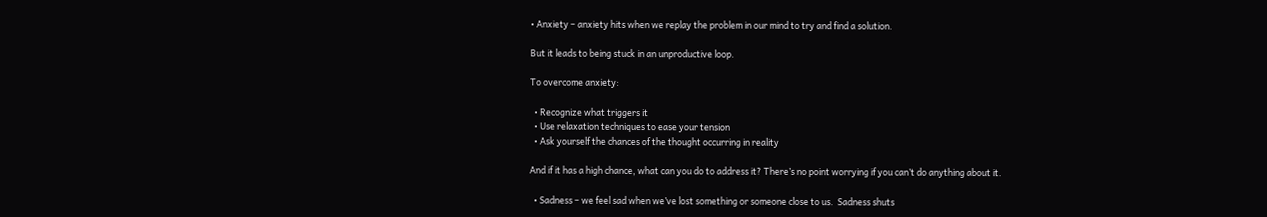• Anxiety – anxiety hits when we replay the problem in our mind to try and find a solution.

But it leads to being stuck in an unproductive loop.

To overcome anxiety:

  • Recognize what triggers it
  • Use relaxation techniques to ease your tension
  • Ask yourself the chances of the thought occurring in reality

And if it has a high chance, what can you do to address it? There’s no point worrying if you can’t do anything about it.

  • Sadness – we feel sad when we’ve lost something or someone close to us.  Sadness shuts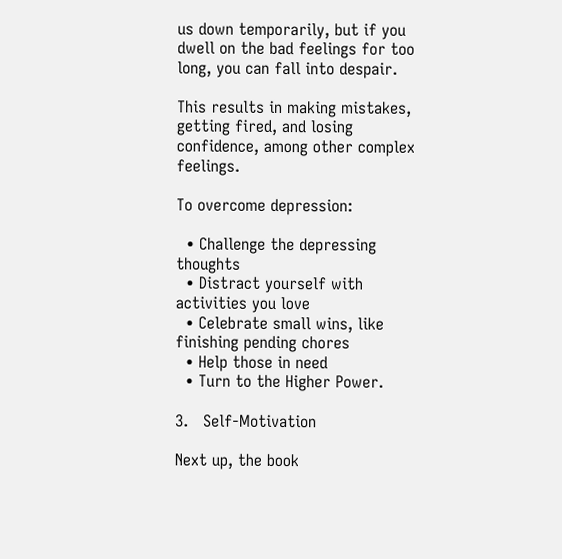us down temporarily, but if you dwell on the bad feelings for too long, you can fall into despair.

This results in making mistakes, getting fired, and losing confidence, among other complex feelings.

To overcome depression:

  • Challenge the depressing thoughts
  • Distract yourself with activities you love
  • Celebrate small wins, like finishing pending chores
  • Help those in need
  • Turn to the Higher Power.

3.   Self-Motivation

Next up, the book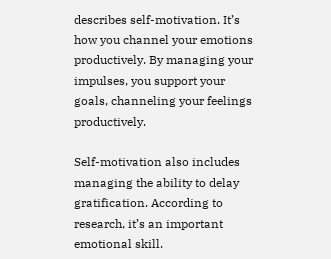describes self-motivation. It’s how you channel your emotions productively. By managing your impulses, you support your goals, channeling your feelings productively.

Self-motivation also includes managing the ability to delay gratification. According to research, it’s an important emotional skill.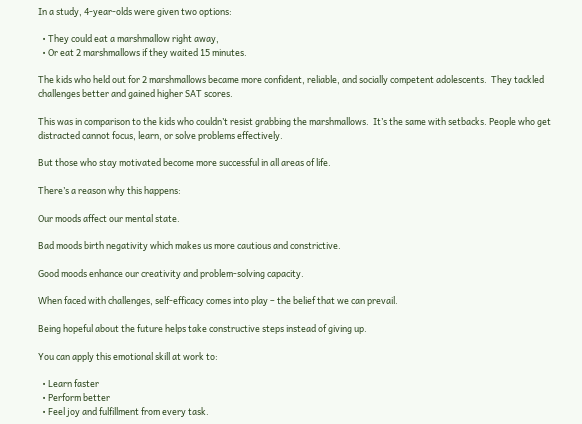In a study, 4-year-olds were given two options:

  • They could eat a marshmallow right away,
  • Or eat 2 marshmallows if they waited 15 minutes.

The kids who held out for 2 marshmallows became more confident, reliable, and socially competent adolescents.  They tackled challenges better and gained higher SAT scores.

This was in comparison to the kids who couldn’t resist grabbing the marshmallows.  It’s the same with setbacks. People who get distracted cannot focus, learn, or solve problems effectively.

But those who stay motivated become more successful in all areas of life.

There’s a reason why this happens:

Our moods affect our mental state.

Bad moods birth negativity which makes us more cautious and constrictive.

Good moods enhance our creativity and problem-solving capacity.

When faced with challenges, self-efficacy comes into play – the belief that we can prevail.

Being hopeful about the future helps take constructive steps instead of giving up.

You can apply this emotional skill at work to:

  • Learn faster
  • Perform better
  • Feel joy and fulfillment from every task.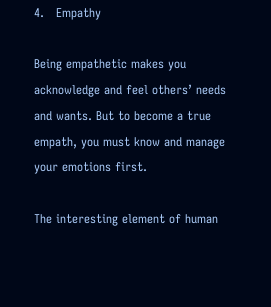4.   Empathy

Being empathetic makes you acknowledge and feel others’ needs and wants. But to become a true empath, you must know and manage your emotions first.

The interesting element of human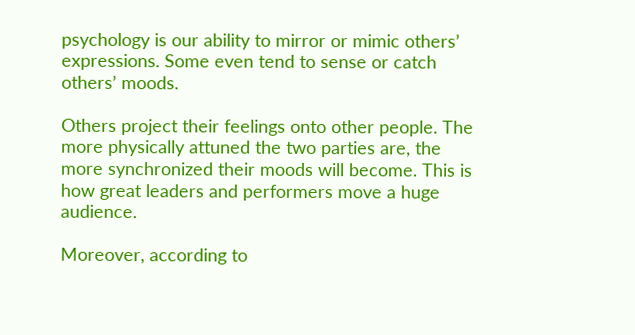psychology is our ability to mirror or mimic others’ expressions. Some even tend to sense or catch others’ moods.

Others project their feelings onto other people. The more physically attuned the two parties are, the more synchronized their moods will become. This is how great leaders and performers move a huge audience.

Moreover, according to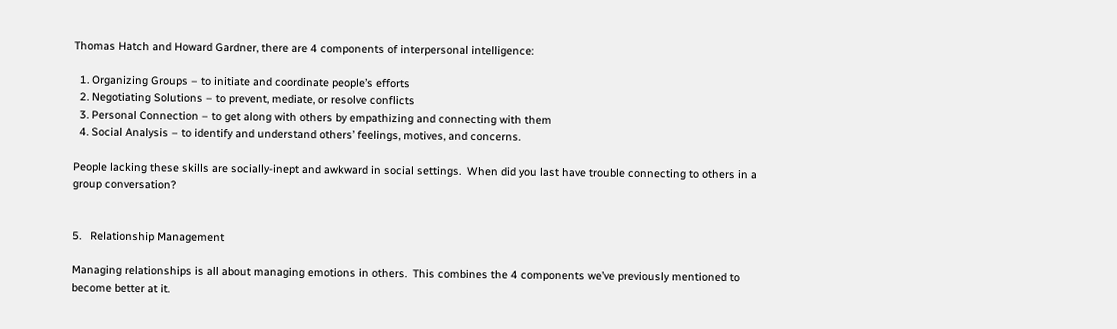Thomas Hatch and Howard Gardner, there are 4 components of interpersonal intelligence:

  1. Organizing Groups – to initiate and coordinate people’s efforts
  2. Negotiating Solutions – to prevent, mediate, or resolve conflicts
  3. Personal Connection – to get along with others by empathizing and connecting with them
  4. Social Analysis – to identify and understand others’ feelings, motives, and concerns.

People lacking these skills are socially-inept and awkward in social settings.  When did you last have trouble connecting to others in a group conversation?


5.   Relationship Management

Managing relationships is all about managing emotions in others.  This combines the 4 components we’ve previously mentioned to become better at it.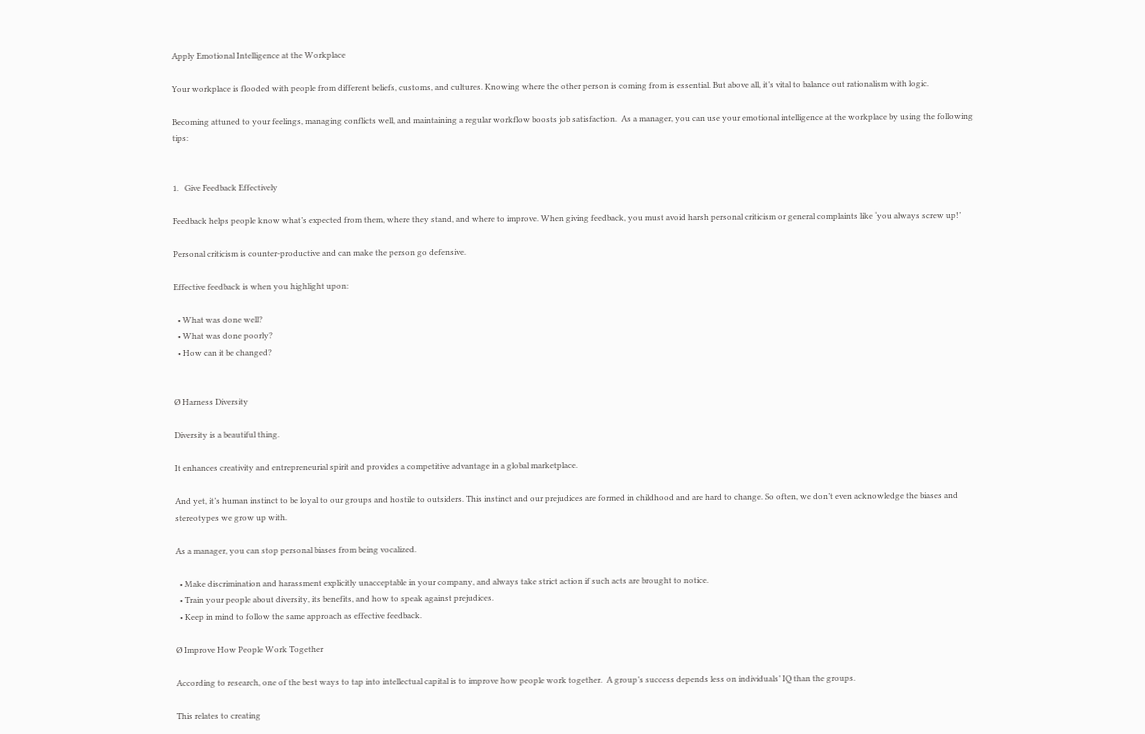Apply Emotional Intelligence at the Workplace

Your workplace is flooded with people from different beliefs, customs, and cultures. Knowing where the other person is coming from is essential. But above all, it’s vital to balance out rationalism with logic.

Becoming attuned to your feelings, managing conflicts well, and maintaining a regular workflow boosts job satisfaction.  As a manager, you can use your emotional intelligence at the workplace by using the following tips:


1.   Give Feedback Effectively

Feedback helps people know what’s expected from them, where they stand, and where to improve. When giving feedback, you must avoid harsh personal criticism or general complaints like ‘you always screw up!’

Personal criticism is counter-productive and can make the person go defensive.

Effective feedback is when you highlight upon:

  • What was done well?
  • What was done poorly?
  • How can it be changed?


Ø Harness Diversity

Diversity is a beautiful thing.

It enhances creativity and entrepreneurial spirit and provides a competitive advantage in a global marketplace.

And yet, it’s human instinct to be loyal to our groups and hostile to outsiders. This instinct and our prejudices are formed in childhood and are hard to change. So often, we don’t even acknowledge the biases and stereotypes we grow up with.

As a manager, you can stop personal biases from being vocalized.

  • Make discrimination and harassment explicitly unacceptable in your company, and always take strict action if such acts are brought to notice.
  • Train your people about diversity, its benefits, and how to speak against prejudices.
  • Keep in mind to follow the same approach as effective feedback.

Ø Improve How People Work Together

According to research, one of the best ways to tap into intellectual capital is to improve how people work together.  A group’s success depends less on individuals’ IQ than the groups.

This relates to creating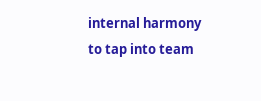internal harmony to tap into team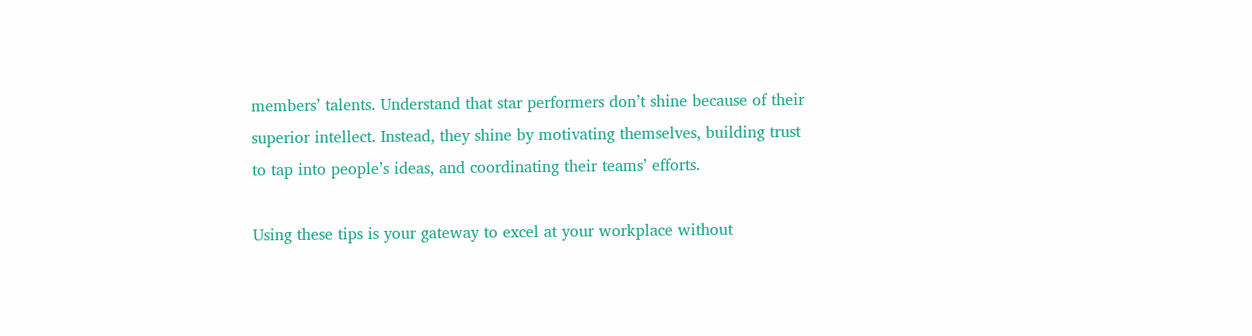members’ talents. Understand that star performers don’t shine because of their superior intellect. Instead, they shine by motivating themselves, building trust to tap into people’s ideas, and coordinating their teams’ efforts.

Using these tips is your gateway to excel at your workplace without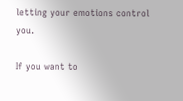letting your emotions control you.

If you want to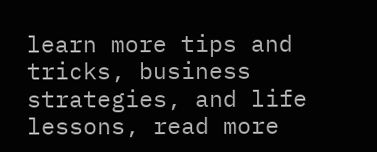learn more tips and tricks, business strategies, and life lessons, read more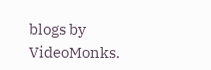blogs by VideoMonks.